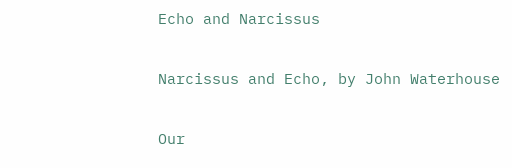Echo and Narcissus

Narcissus and Echo, by John Waterhouse

Our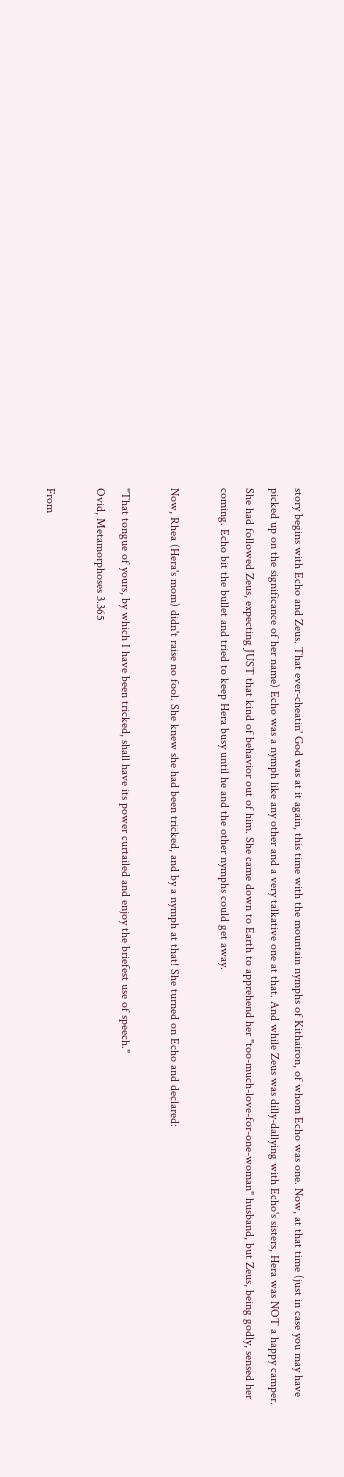story begins with Echo and Zeus. That ever-cheatin' God was at it again, this time with the mountain nymphs of Kithairon, of whom Echo was one. Now, at that time (just in case you may have picked up on the significance of her name) Echo was a nymph like any other and a very talkative one at that. And while Zeus was dilly-dallying with Echo's sisters, Hera was NOT a happy camper. She had followed Zeus, expecting JUST that kind of behavior out of him. She came down to Earth to apprehend her "too-much-love-for-one-woman" husband, but Zeus, being godly, sensed her coming. Echo bit the bullet and tried to keep Hera busy until he and the other nymphs could get away.

Now, Rhea (Hera's mom) didn't raise no fool. She knew she had been tricked, and by a nymph at that! She turned on Echo and declared:

"That tongue of yours, by which I have been tricked, shall have its power curtailed and enjoy the briefest use of speech."
Ovid, Metamorphoses 3.365

From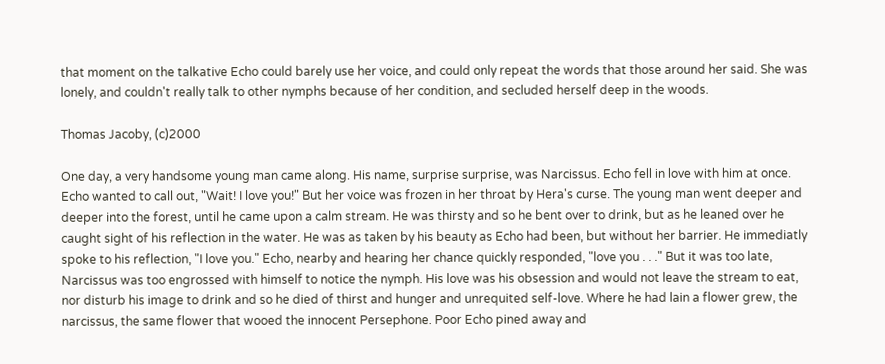that moment on the talkative Echo could barely use her voice, and could only repeat the words that those around her said. She was lonely, and couldn't really talk to other nymphs because of her condition, and secluded herself deep in the woods.

Thomas Jacoby, (c)2000

One day, a very handsome young man came along. His name, surprise surprise, was Narcissus. Echo fell in love with him at once. Echo wanted to call out, "Wait! I love you!" But her voice was frozen in her throat by Hera's curse. The young man went deeper and deeper into the forest, until he came upon a calm stream. He was thirsty and so he bent over to drink, but as he leaned over he caught sight of his reflection in the water. He was as taken by his beauty as Echo had been, but without her barrier. He immediatly spoke to his reflection, "I love you." Echo, nearby and hearing her chance quickly responded, "love you . . ." But it was too late, Narcissus was too engrossed with himself to notice the nymph. His love was his obsession and would not leave the stream to eat, nor disturb his image to drink and so he died of thirst and hunger and unrequited self-love. Where he had lain a flower grew, the narcissus, the same flower that wooed the innocent Persephone. Poor Echo pined away and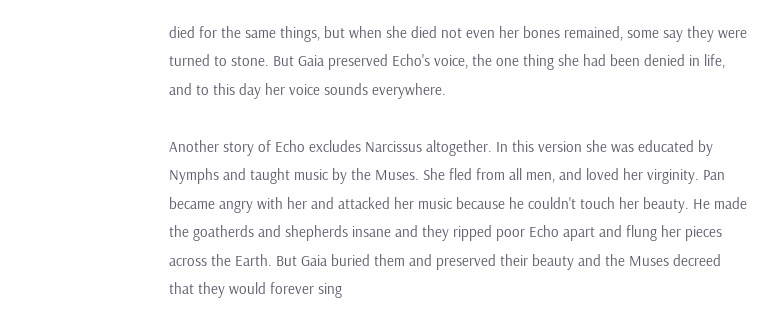died for the same things, but when she died not even her bones remained, some say they were turned to stone. But Gaia preserved Echo's voice, the one thing she had been denied in life, and to this day her voice sounds everywhere.

Another story of Echo excludes Narcissus altogether. In this version she was educated by Nymphs and taught music by the Muses. She fled from all men, and loved her virginity. Pan became angry with her and attacked her music because he couldn't touch her beauty. He made the goatherds and shepherds insane and they ripped poor Echo apart and flung her pieces across the Earth. But Gaia buried them and preserved their beauty and the Muses decreed that they would forever sing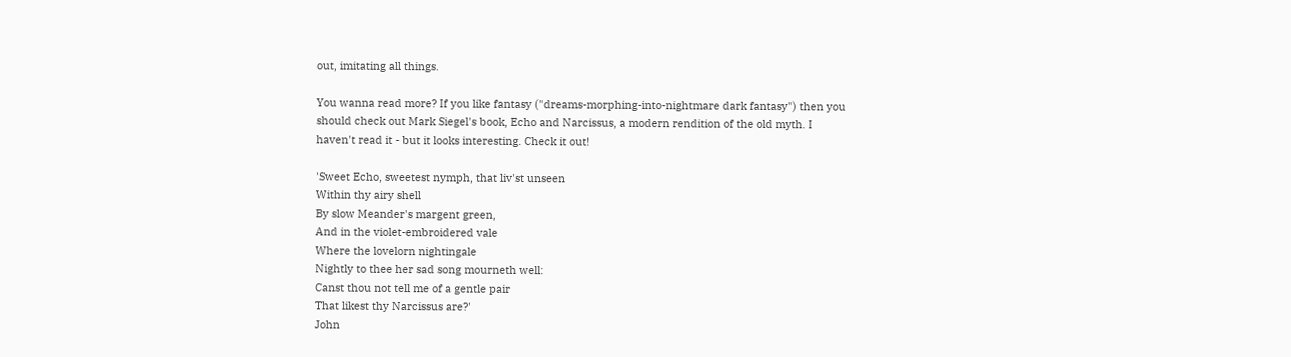out, imitating all things.

You wanna read more? If you like fantasy ("dreams-morphing-into-nightmare dark fantasy") then you should check out Mark Siegel's book, Echo and Narcissus, a modern rendition of the old myth. I haven't read it - but it looks interesting. Check it out!

'Sweet Echo, sweetest nymph, that liv'st unseen
Within thy airy shell
By slow Meander's margent green,
And in the violet-embroidered vale
Where the lovelorn nightingale
Nightly to thee her sad song mourneth well:
Canst thou not tell me of a gentle pair
That likest thy Narcissus are?'
John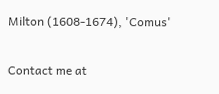Milton (1608-1674), 'Comus'

Contact me at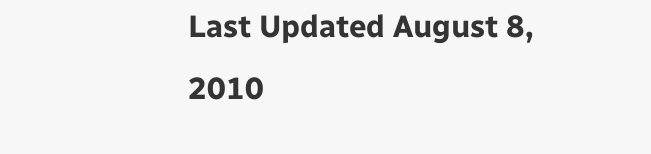Last Updated August 8, 2010